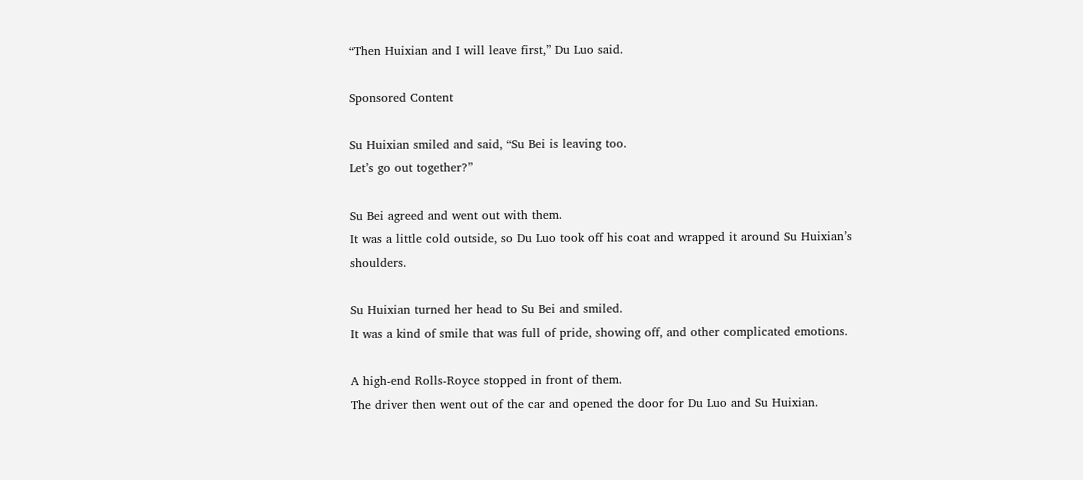“Then Huixian and I will leave first,” Du Luo said.

Sponsored Content

Su Huixian smiled and said, “Su Bei is leaving too.
Let’s go out together?”

Su Bei agreed and went out with them.
It was a little cold outside, so Du Luo took off his coat and wrapped it around Su Huixian’s shoulders.

Su Huixian turned her head to Su Bei and smiled.
It was a kind of smile that was full of pride, showing off, and other complicated emotions.

A high-end Rolls-Royce stopped in front of them.
The driver then went out of the car and opened the door for Du Luo and Su Huixian.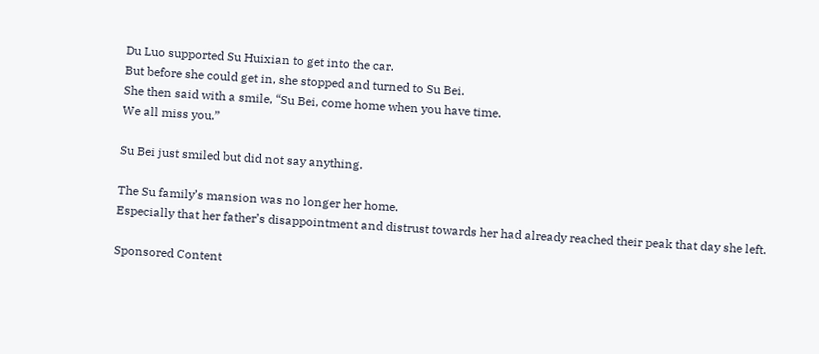Du Luo supported Su Huixian to get into the car.
But before she could get in, she stopped and turned to Su Bei.
She then said with a smile, “Su Bei, come home when you have time.
We all miss you.”

Su Bei just smiled but did not say anything.

The Su family’s mansion was no longer her home.
Especially that her father’s disappointment and distrust towards her had already reached their peak that day she left.

Sponsored Content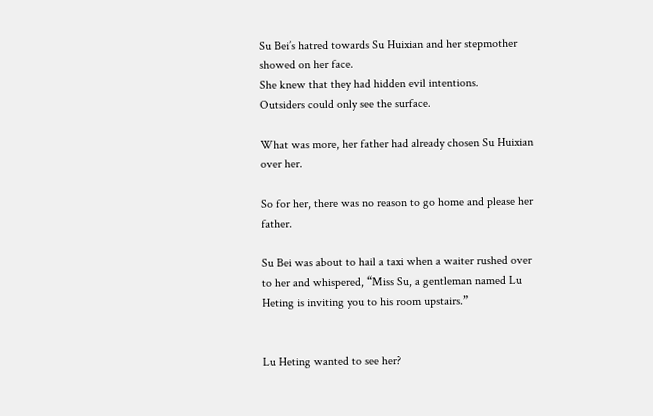Su Bei’s hatred towards Su Huixian and her stepmother showed on her face.
She knew that they had hidden evil intentions.
Outsiders could only see the surface.

What was more, her father had already chosen Su Huixian over her.

So for her, there was no reason to go home and please her father.

Su Bei was about to hail a taxi when a waiter rushed over to her and whispered, “Miss Su, a gentleman named Lu Heting is inviting you to his room upstairs.”


Lu Heting wanted to see her?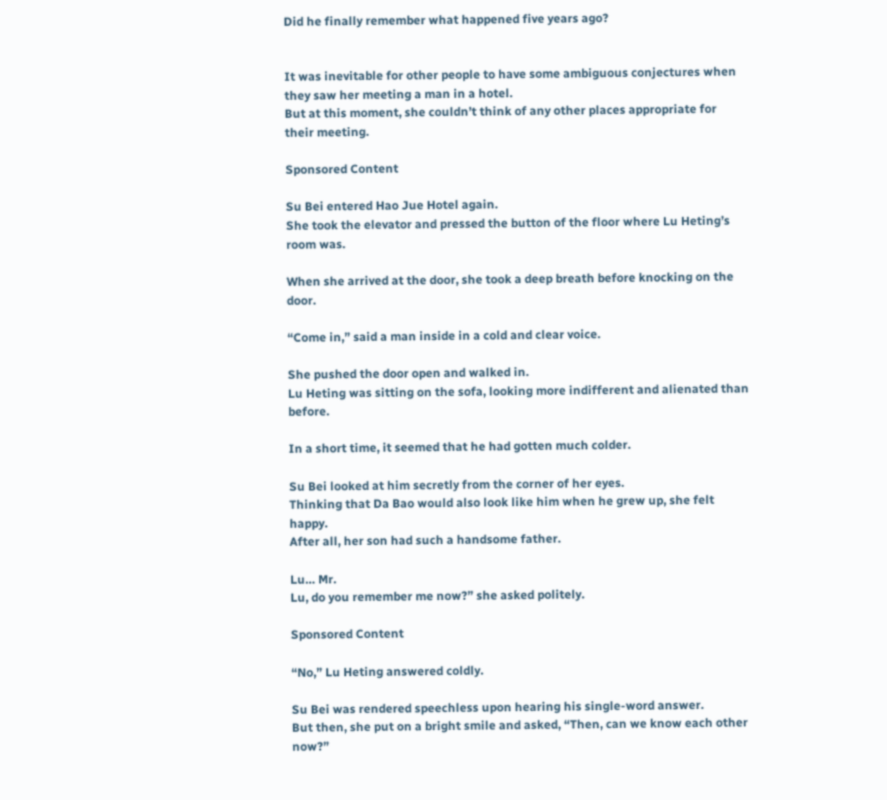Did he finally remember what happened five years ago?


It was inevitable for other people to have some ambiguous conjectures when they saw her meeting a man in a hotel.
But at this moment, she couldn’t think of any other places appropriate for their meeting.

Sponsored Content

Su Bei entered Hao Jue Hotel again.
She took the elevator and pressed the button of the floor where Lu Heting’s room was.

When she arrived at the door, she took a deep breath before knocking on the door.

“Come in,” said a man inside in a cold and clear voice.

She pushed the door open and walked in.
Lu Heting was sitting on the sofa, looking more indifferent and alienated than before.

In a short time, it seemed that he had gotten much colder.

Su Bei looked at him secretly from the corner of her eyes.
Thinking that Da Bao would also look like him when he grew up, she felt happy.
After all, her son had such a handsome father.

Lu… Mr.
Lu, do you remember me now?” she asked politely.

Sponsored Content

“No,” Lu Heting answered coldly.

Su Bei was rendered speechless upon hearing his single-word answer.
But then, she put on a bright smile and asked, “Then, can we know each other now?”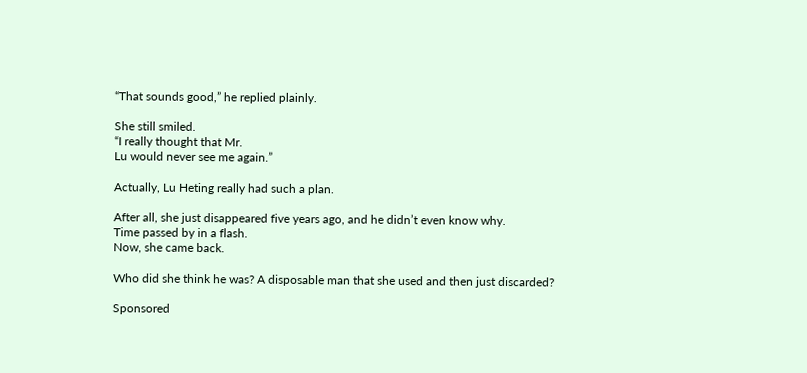“That sounds good,” he replied plainly.

She still smiled.
“I really thought that Mr.
Lu would never see me again.”

Actually, Lu Heting really had such a plan.

After all, she just disappeared five years ago, and he didn’t even know why.
Time passed by in a flash.
Now, she came back.

Who did she think he was? A disposable man that she used and then just discarded?

Sponsored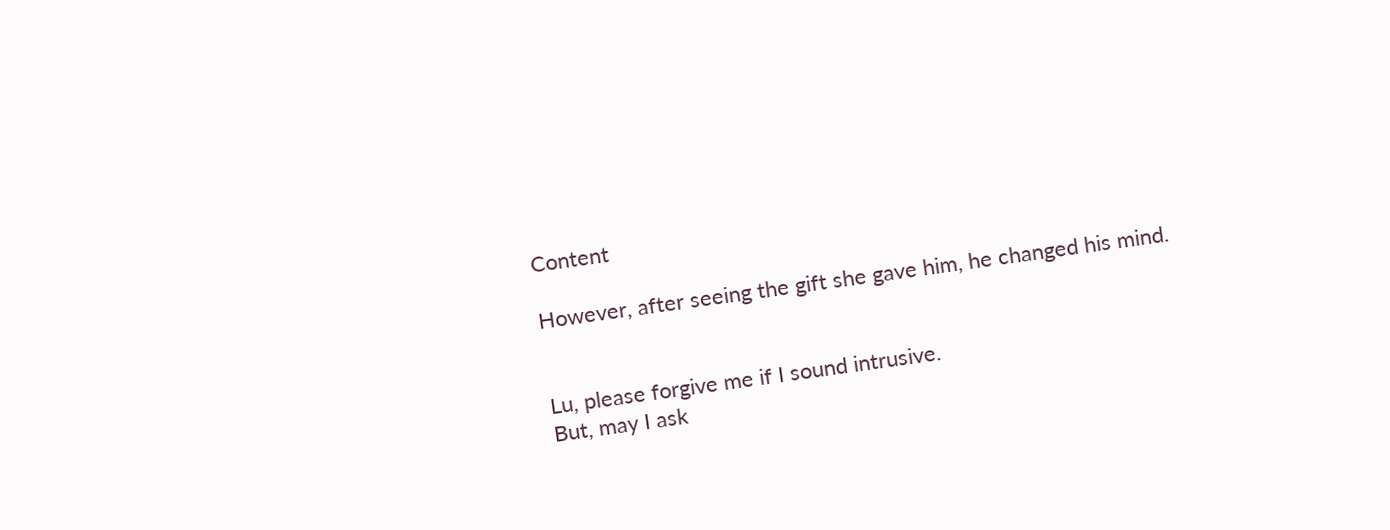Content

However, after seeing the gift she gave him, he changed his mind.


Lu, please forgive me if I sound intrusive.
But, may I ask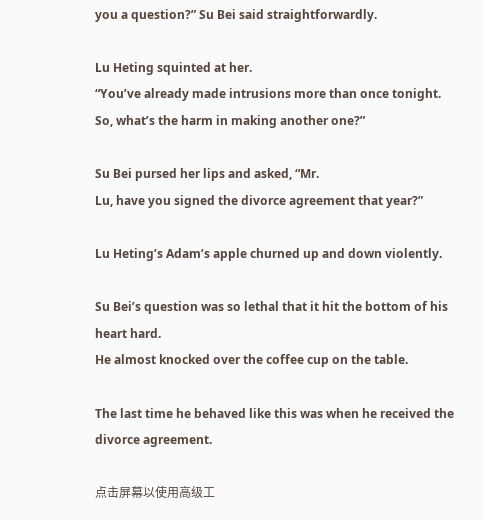you a question?” Su Bei said straightforwardly.

Lu Heting squinted at her.
“You’ve already made intrusions more than once tonight.
So, what’s the harm in making another one?”

Su Bei pursed her lips and asked, “Mr.
Lu, have you signed the divorce agreement that year?”

Lu Heting’s Adam’s apple churned up and down violently.

Su Bei’s question was so lethal that it hit the bottom of his heart hard.
He almost knocked over the coffee cup on the table.

The last time he behaved like this was when he received the divorce agreement.

点击屏幕以使用高级工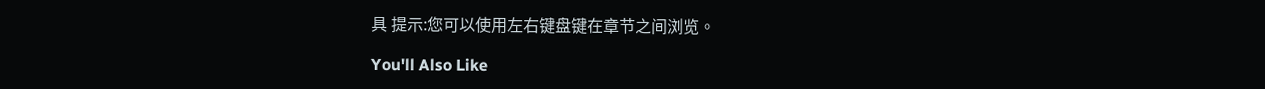具 提示:您可以使用左右键盘键在章节之间浏览。

You'll Also Like